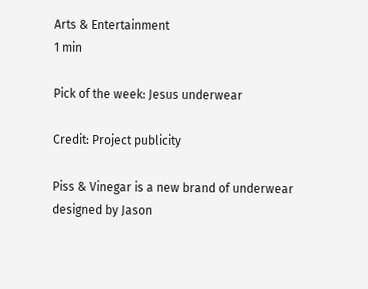Arts & Entertainment
1 min

Pick of the week: Jesus underwear

Credit: Project publicity

Piss & Vinegar is a new brand of underwear designed by Jason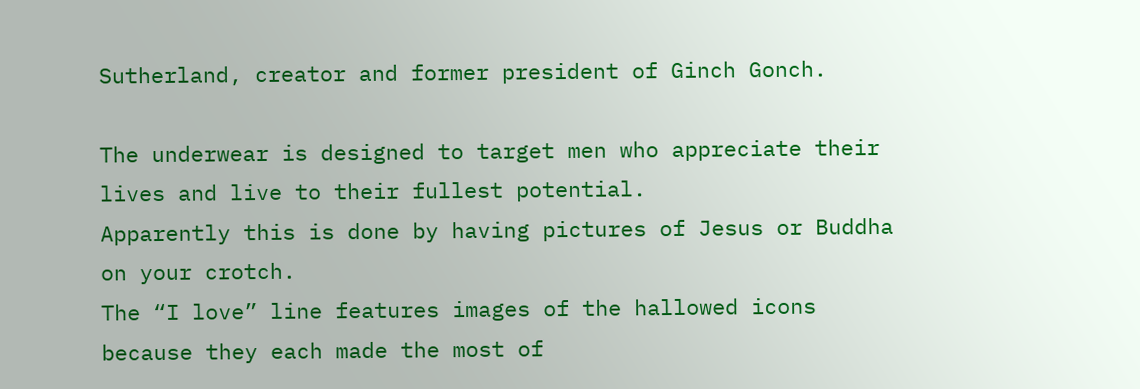Sutherland, creator and former president of Ginch Gonch.

The underwear is designed to target men who appreciate their lives and live to their fullest potential.
Apparently this is done by having pictures of Jesus or Buddha on your crotch.
The “I love” line features images of the hallowed icons because they each made the most of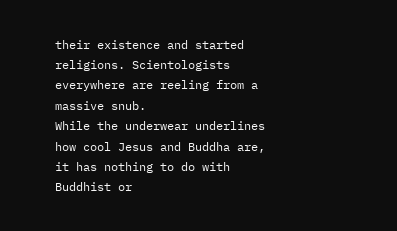their existence and started religions. Scientologists everywhere are reeling from a massive snub.
While the underwear underlines how cool Jesus and Buddha are, it has nothing to do with Buddhist or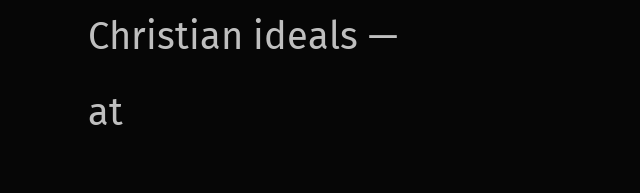Christian ideals — at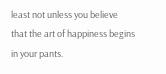least not unless you believe that the art of happiness begins in your pants.